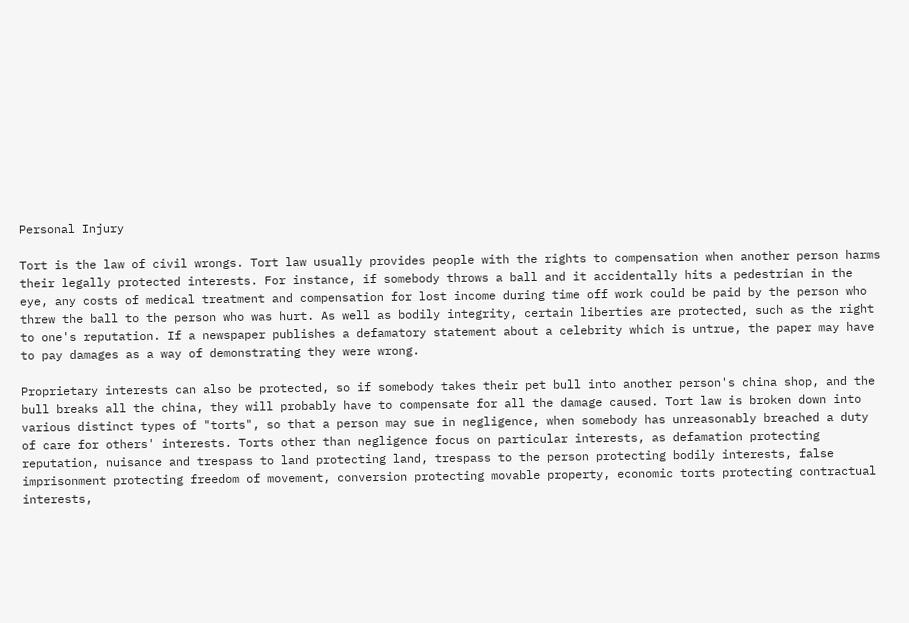Personal Injury

Tort is the law of civil wrongs. Tort law usually provides people with the rights to compensation when another person harms their legally protected interests. For instance, if somebody throws a ball and it accidentally hits a pedestrian in the eye, any costs of medical treatment and compensation for lost income during time off work could be paid by the person who threw the ball to the person who was hurt. As well as bodily integrity, certain liberties are protected, such as the right to one's reputation. If a newspaper publishes a defamatory statement about a celebrity which is untrue, the paper may have to pay damages as a way of demonstrating they were wrong.

Proprietary interests can also be protected, so if somebody takes their pet bull into another person's china shop, and the bull breaks all the china, they will probably have to compensate for all the damage caused. Tort law is broken down into various distinct types of "torts", so that a person may sue in negligence, when somebody has unreasonably breached a duty of care for others' interests. Torts other than negligence focus on particular interests, as defamation protecting reputation, nuisance and trespass to land protecting land, trespass to the person protecting bodily interests, false imprisonment protecting freedom of movement, conversion protecting movable property, economic torts protecting contractual interests,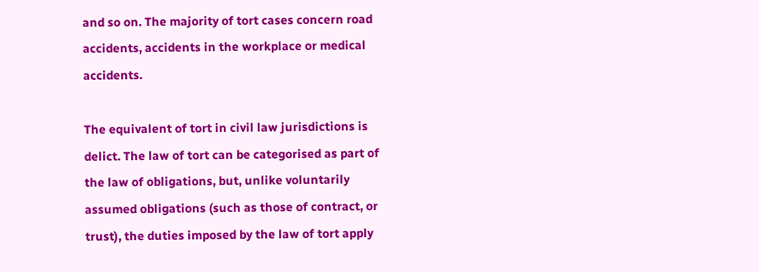and so on. The majority of tort cases concern road accidents, accidents in the workplace or medical accidents.

The equivalent of tort in civil law jurisdictions is delict. The law of tort can be categorised as part of the law of obligations, but, unlike voluntarily assumed obligations (such as those of contract, or trust), the duties imposed by the law of tort apply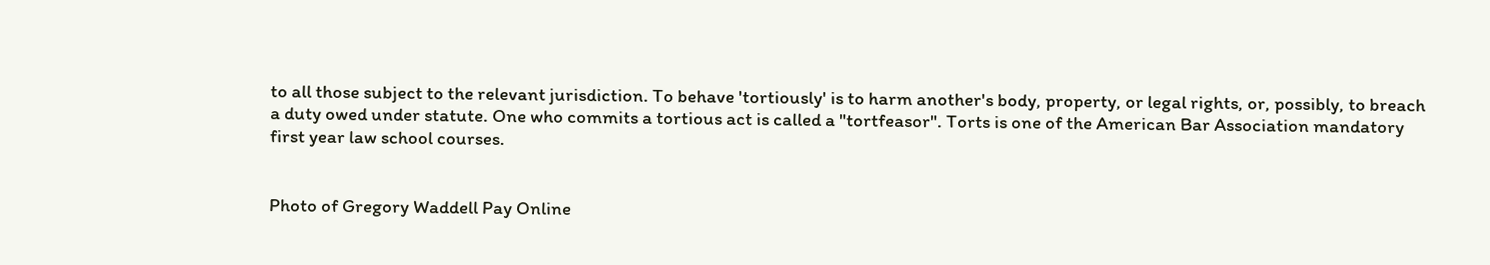to all those subject to the relevant jurisdiction. To behave 'tortiously' is to harm another's body, property, or legal rights, or, possibly, to breach a duty owed under statute. One who commits a tortious act is called a "tortfeasor". Torts is one of the American Bar Association mandatory first year law school courses.


Photo of Gregory Waddell Pay Online